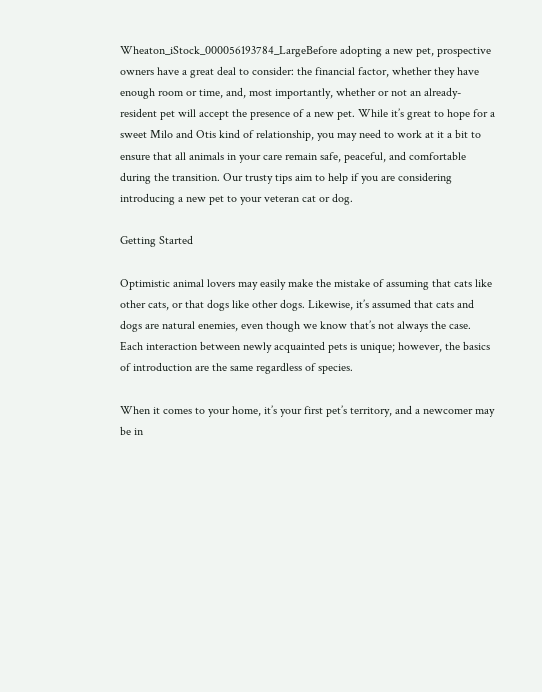Wheaton_iStock_000056193784_LargeBefore adopting a new pet, prospective owners have a great deal to consider: the financial factor, whether they have enough room or time, and, most importantly, whether or not an already-resident pet will accept the presence of a new pet. While it’s great to hope for a sweet Milo and Otis kind of relationship, you may need to work at it a bit to ensure that all animals in your care remain safe, peaceful, and comfortable during the transition. Our trusty tips aim to help if you are considering introducing a new pet to your veteran cat or dog.

Getting Started

Optimistic animal lovers may easily make the mistake of assuming that cats like other cats, or that dogs like other dogs. Likewise, it’s assumed that cats and dogs are natural enemies, even though we know that’s not always the case. Each interaction between newly acquainted pets is unique; however, the basics of introduction are the same regardless of species.

When it comes to your home, it’s your first pet’s territory, and a newcomer may be in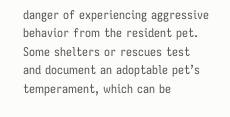danger of experiencing aggressive behavior from the resident pet. Some shelters or rescues test and document an adoptable pet’s temperament, which can be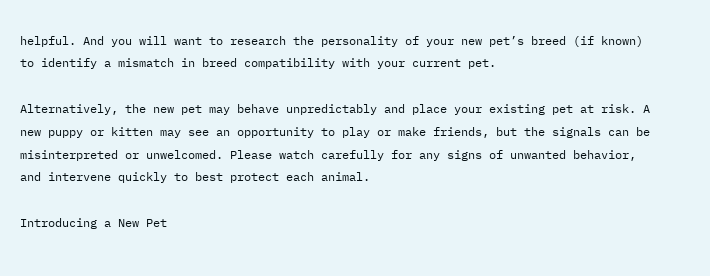helpful. And you will want to research the personality of your new pet’s breed (if known) to identify a mismatch in breed compatibility with your current pet.

Alternatively, the new pet may behave unpredictably and place your existing pet at risk. A new puppy or kitten may see an opportunity to play or make friends, but the signals can be misinterpreted or unwelcomed. Please watch carefully for any signs of unwanted behavior, and intervene quickly to best protect each animal.

Introducing a New Pet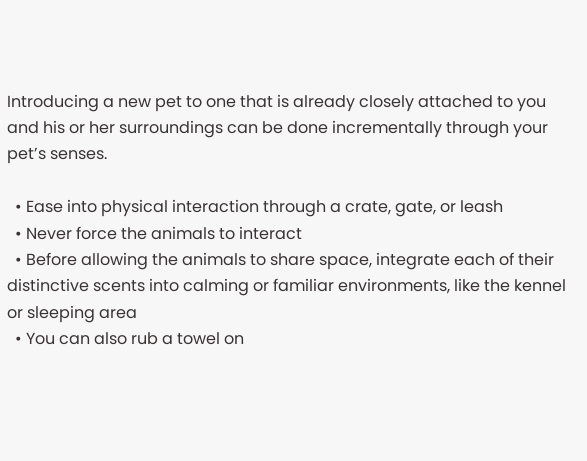Introducing a new pet to one that is already closely attached to you and his or her surroundings can be done incrementally through your pet’s senses.

  • Ease into physical interaction through a crate, gate, or leash
  • Never force the animals to interact
  • Before allowing the animals to share space, integrate each of their distinctive scents into calming or familiar environments, like the kennel or sleeping area
  • You can also rub a towel on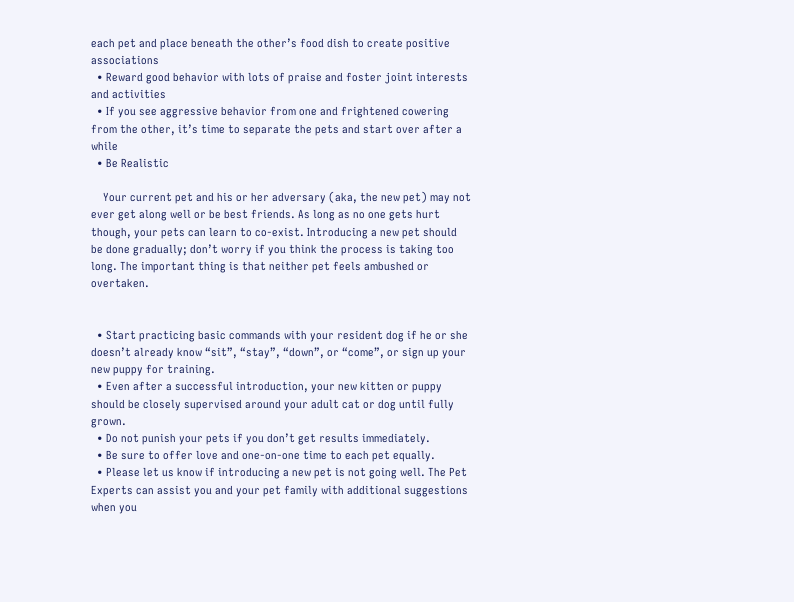each pet and place beneath the other’s food dish to create positive associations
  • Reward good behavior with lots of praise and foster joint interests and activities
  • If you see aggressive behavior from one and frightened cowering from the other, it’s time to separate the pets and start over after a while
  • Be Realistic

    Your current pet and his or her adversary (aka, the new pet) may not ever get along well or be best friends. As long as no one gets hurt though, your pets can learn to co-exist. Introducing a new pet should be done gradually; don’t worry if you think the process is taking too long. The important thing is that neither pet feels ambushed or overtaken.


  • Start practicing basic commands with your resident dog if he or she doesn’t already know “sit”, “stay”, “down”, or “come”, or sign up your new puppy for training.
  • Even after a successful introduction, your new kitten or puppy should be closely supervised around your adult cat or dog until fully grown.
  • Do not punish your pets if you don’t get results immediately.
  • Be sure to offer love and one-on-one time to each pet equally.
  • Please let us know if introducing a new pet is not going well. The Pet Experts can assist you and your pet family with additional suggestions when you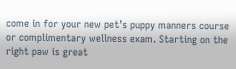come in for your new pet’s puppy manners course or complimentary wellness exam. Starting on the right paw is great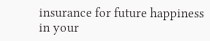insurance for future happiness in your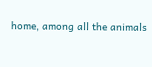home, among all the animals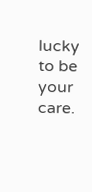lucky to be your care.